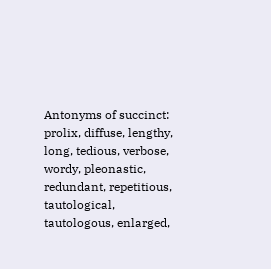Antonyms of succinct:
prolix, diffuse, lengthy, long, tedious, verbose, wordy, pleonastic, redundant, repetitious, tautological, tautologous, enlarged,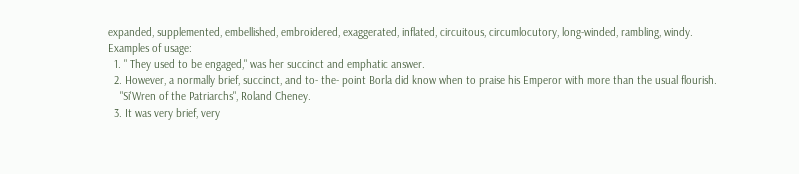expanded, supplemented, embellished, embroidered, exaggerated, inflated, circuitous, circumlocutory, long-winded, rambling, windy.
Examples of usage:
  1. " They used to be engaged," was her succinct and emphatic answer.
  2. However, a normally brief, succinct, and to- the- point Borla did know when to praise his Emperor with more than the usual flourish.
    "Si'Wren of the Patriarchs", Roland Cheney.
  3. It was very brief, very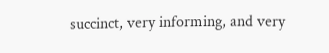succinct, very informing, and very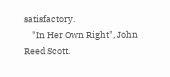satisfactory.
    "In Her Own Right", John Reed Scott.